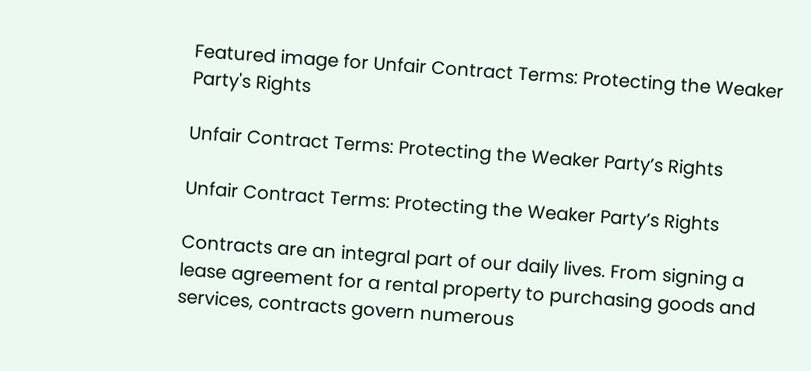Featured image for Unfair Contract Terms: Protecting the Weaker Party's Rights

Unfair Contract Terms: Protecting the Weaker Party’s Rights

Unfair Contract Terms: Protecting the Weaker Party’s Rights

Contracts are an integral part of our daily lives. From signing a lease agreement for a rental property to purchasing goods and services, contracts govern numerous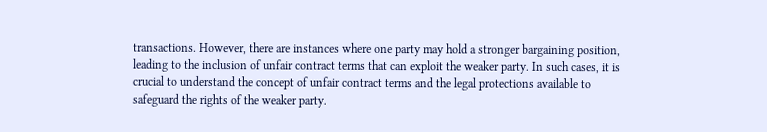transactions. However, there are instances where one party may hold a stronger bargaining position, leading to the inclusion of unfair contract terms that can exploit the weaker party. In such cases, it is crucial to understand the concept of unfair contract terms and the legal protections available to safeguard the rights of the weaker party.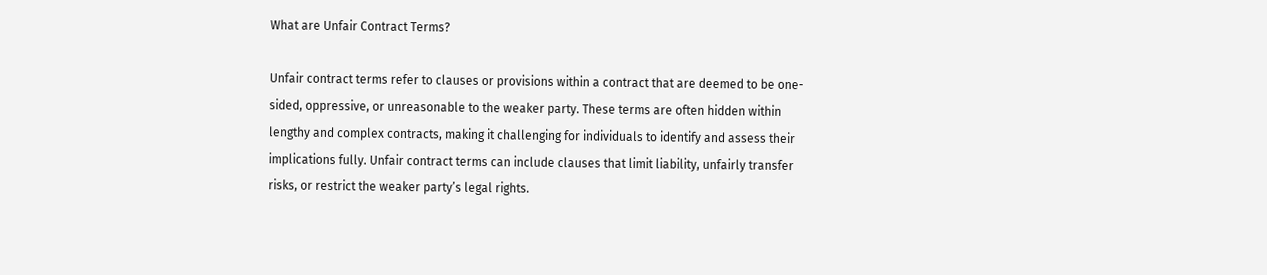What are Unfair Contract Terms?

Unfair contract terms refer to clauses or provisions within a contract that are deemed to be one-sided, oppressive, or unreasonable to the weaker party. These terms are often hidden within lengthy and complex contracts, making it challenging for individuals to identify and assess their implications fully. Unfair contract terms can include clauses that limit liability, unfairly transfer risks, or restrict the weaker party’s legal rights.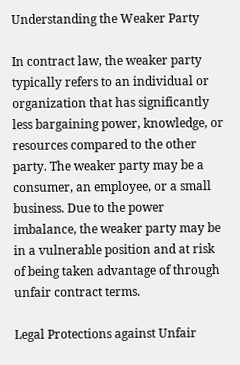Understanding the Weaker Party

In contract law, the weaker party typically refers to an individual or organization that has significantly less bargaining power, knowledge, or resources compared to the other party. The weaker party may be a consumer, an employee, or a small business. Due to the power imbalance, the weaker party may be in a vulnerable position and at risk of being taken advantage of through unfair contract terms.

Legal Protections against Unfair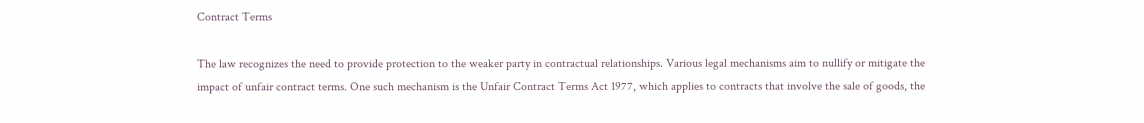Contract Terms

The law recognizes the need to provide protection to the weaker party in contractual relationships. Various legal mechanisms aim to nullify or mitigate the impact of unfair contract terms. One such mechanism is the Unfair Contract Terms Act 1977, which applies to contracts that involve the sale of goods, the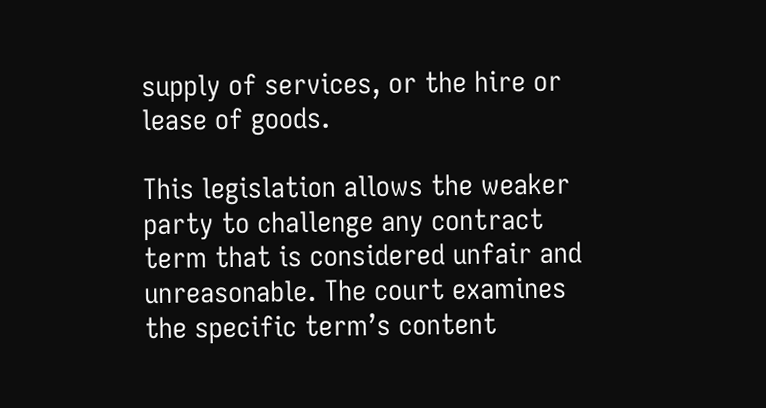supply of services, or the hire or lease of goods.

This legislation allows the weaker party to challenge any contract term that is considered unfair and unreasonable. The court examines the specific term’s content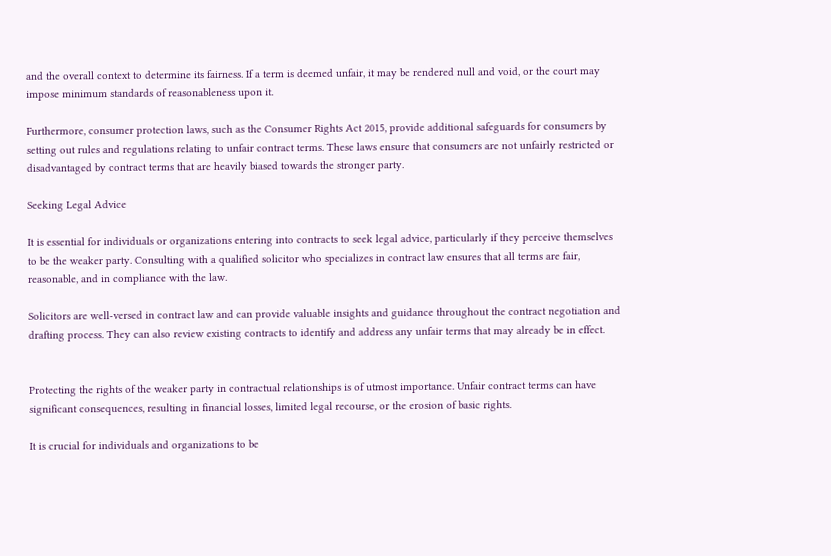and the overall context to determine its fairness. If a term is deemed unfair, it may be rendered null and void, or the court may impose minimum standards of reasonableness upon it.

Furthermore, consumer protection laws, such as the Consumer Rights Act 2015, provide additional safeguards for consumers by setting out rules and regulations relating to unfair contract terms. These laws ensure that consumers are not unfairly restricted or disadvantaged by contract terms that are heavily biased towards the stronger party.

Seeking Legal Advice

It is essential for individuals or organizations entering into contracts to seek legal advice, particularly if they perceive themselves to be the weaker party. Consulting with a qualified solicitor who specializes in contract law ensures that all terms are fair, reasonable, and in compliance with the law.

Solicitors are well-versed in contract law and can provide valuable insights and guidance throughout the contract negotiation and drafting process. They can also review existing contracts to identify and address any unfair terms that may already be in effect.


Protecting the rights of the weaker party in contractual relationships is of utmost importance. Unfair contract terms can have significant consequences, resulting in financial losses, limited legal recourse, or the erosion of basic rights.

It is crucial for individuals and organizations to be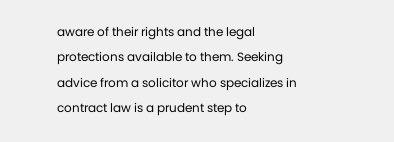aware of their rights and the legal protections available to them. Seeking advice from a solicitor who specializes in contract law is a prudent step to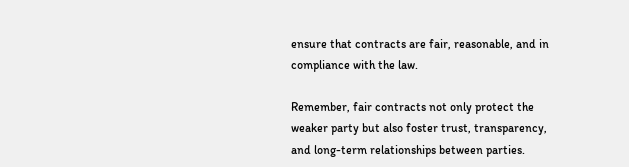ensure that contracts are fair, reasonable, and in compliance with the law.

Remember, fair contracts not only protect the weaker party but also foster trust, transparency, and long-term relationships between parties.